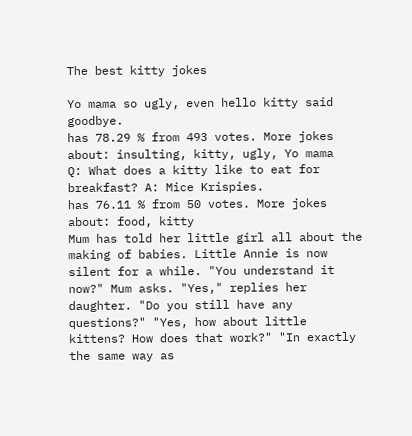The best kitty jokes

Yo mama so ugly, even hello kitty said goodbye.
has 78.29 % from 493 votes. More jokes about: insulting, kitty, ugly, Yo mama
Q: What does a kitty like to eat for breakfast? A: Mice Krispies.
has 76.11 % from 50 votes. More jokes about: food, kitty
Mum has told her little girl all about the making of babies. Little Annie is now silent for a while. "You understand it now?" Mum asks. "Yes," replies her daughter. "Do you still have any questions?" "Yes, how about little kittens? How does that work?" "In exactly the same way as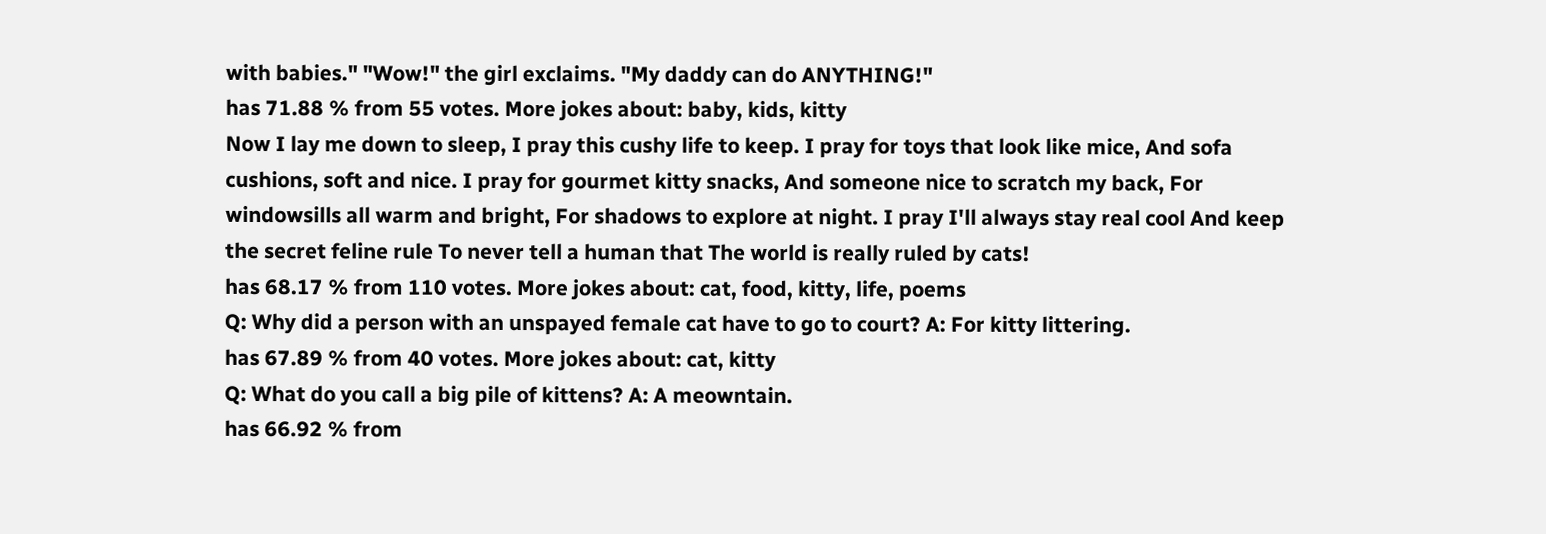with babies." "Wow!" the girl exclaims. "My daddy can do ANYTHING!"
has 71.88 % from 55 votes. More jokes about: baby, kids, kitty
Now I lay me down to sleep, I pray this cushy life to keep. I pray for toys that look like mice, And sofa cushions, soft and nice. I pray for gourmet kitty snacks, And someone nice to scratch my back, For windowsills all warm and bright, For shadows to explore at night. I pray I'll always stay real cool And keep the secret feline rule To never tell a human that The world is really ruled by cats!
has 68.17 % from 110 votes. More jokes about: cat, food, kitty, life, poems
Q: Why did a person with an unspayed female cat have to go to court? A: For kitty littering.
has 67.89 % from 40 votes. More jokes about: cat, kitty
Q: What do you call a big pile of kittens? A: A meowntain.
has 66.92 % from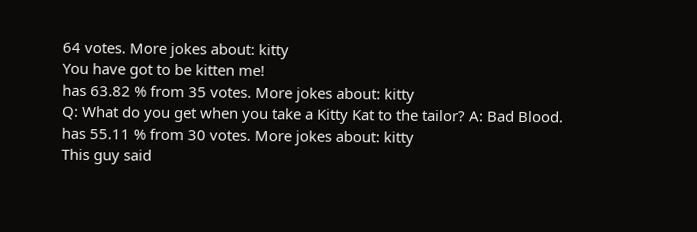64 votes. More jokes about: kitty
You have got to be kitten me!
has 63.82 % from 35 votes. More jokes about: kitty
Q: What do you get when you take a Kitty Kat to the tailor? A: Bad Blood.
has 55.11 % from 30 votes. More jokes about: kitty
This guy said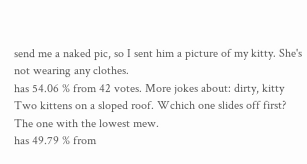send me a naked pic, so I sent him a picture of my kitty. She's not wearing any clothes.
has 54.06 % from 42 votes. More jokes about: dirty, kitty
Two kittens on a sloped roof. Wchich one slides off first? The one with the lowest mew.
has 49.79 % from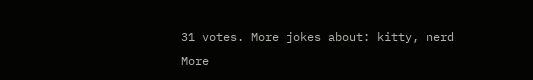31 votes. More jokes about: kitty, nerd
More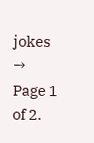jokes →
Page 1 of 2.